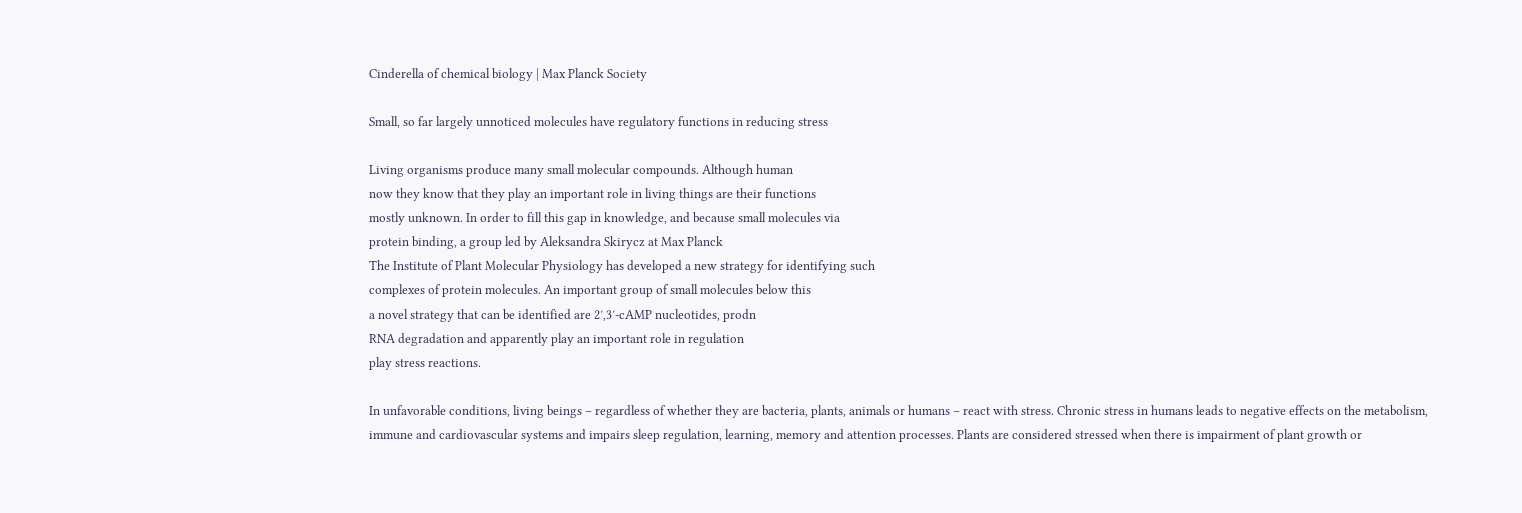Cinderella of chemical biology | Max Planck Society

Small, so far largely unnoticed molecules have regulatory functions in reducing stress

Living organisms produce many small molecular compounds. Although human
now they know that they play an important role in living things are their functions
mostly unknown. In order to fill this gap in knowledge, and because small molecules via
protein binding, a group led by Aleksandra Skirycz at Max Planck
The Institute of Plant Molecular Physiology has developed a new strategy for identifying such
complexes of protein molecules. An important group of small molecules below this
a novel strategy that can be identified are 2′,3′-cAMP nucleotides, prodn
RNA degradation and apparently play an important role in regulation
play stress reactions.

In unfavorable conditions, living beings – regardless of whether they are bacteria, plants, animals or humans – react with stress. Chronic stress in humans leads to negative effects on the metabolism, immune and cardiovascular systems and impairs sleep regulation, learning, memory and attention processes. Plants are considered stressed when there is impairment of plant growth or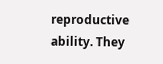reproductive ability. They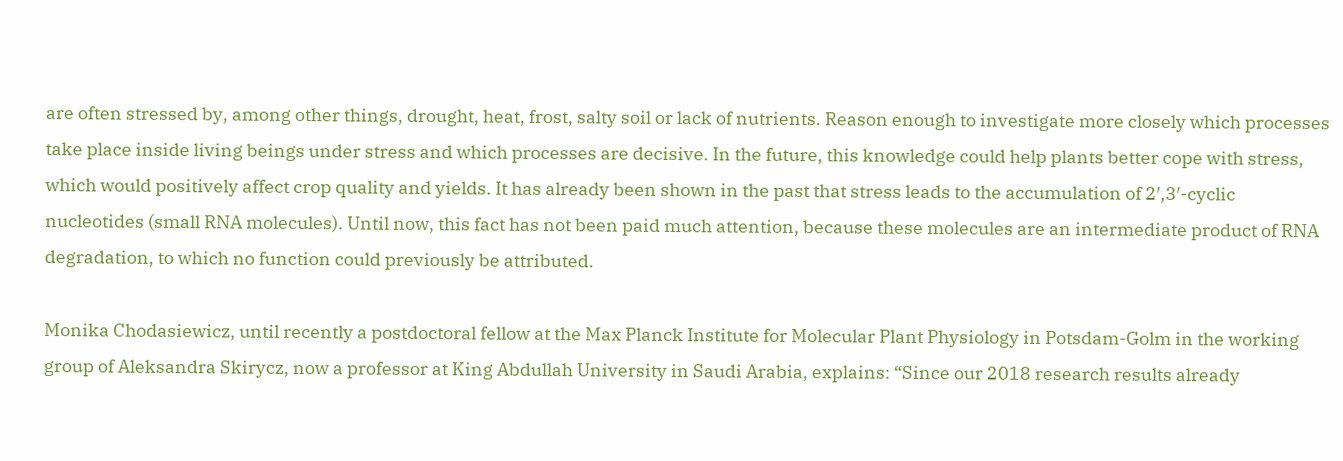are often stressed by, among other things, drought, heat, frost, salty soil or lack of nutrients. Reason enough to investigate more closely which processes take place inside living beings under stress and which processes are decisive. In the future, this knowledge could help plants better cope with stress, which would positively affect crop quality and yields. It has already been shown in the past that stress leads to the accumulation of 2′,3′-cyclic nucleotides (small RNA molecules). Until now, this fact has not been paid much attention, because these molecules are an intermediate product of RNA degradation, to which no function could previously be attributed.

Monika Chodasiewicz, until recently a postdoctoral fellow at the Max Planck Institute for Molecular Plant Physiology in Potsdam-Golm in the working group of Aleksandra Skirycz, now a professor at King Abdullah University in Saudi Arabia, explains: “Since our 2018 research results already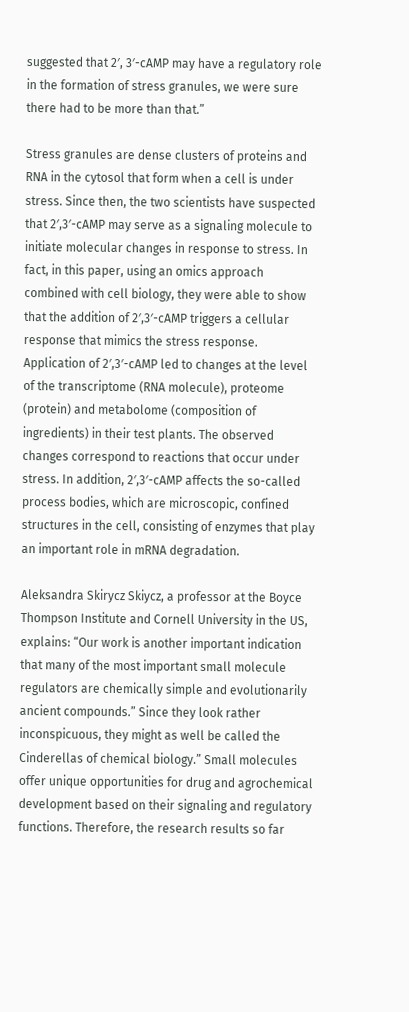suggested that 2′, 3′-cAMP may have a regulatory role in the formation of stress granules, we were sure there had to be more than that.”

Stress granules are dense clusters of proteins and RNA in the cytosol that form when a cell is under stress. Since then, the two scientists have suspected that 2′,3′-cAMP may serve as a signaling molecule to initiate molecular changes in response to stress. In fact, in this paper, using an omics approach combined with cell biology, they were able to show that the addition of 2′,3′-cAMP triggers a cellular response that mimics the stress response. Application of 2′,3′-cAMP led to changes at the level of the transcriptome (RNA molecule), proteome (protein) and metabolome (composition of ingredients) in their test plants. The observed changes correspond to reactions that occur under stress. In addition, 2′,3′-cAMP affects the so-called process bodies, which are microscopic, confined structures in the cell, consisting of enzymes that play an important role in mRNA degradation.

Aleksandra Skirycz Skiycz, a professor at the Boyce Thompson Institute and Cornell University in the US, explains: “Our work is another important indication that many of the most important small molecule regulators are chemically simple and evolutionarily ancient compounds.” Since they look rather inconspicuous, they might as well be called the Cinderellas of chemical biology.” Small molecules offer unique opportunities for drug and agrochemical development based on their signaling and regulatory functions. Therefore, the research results so far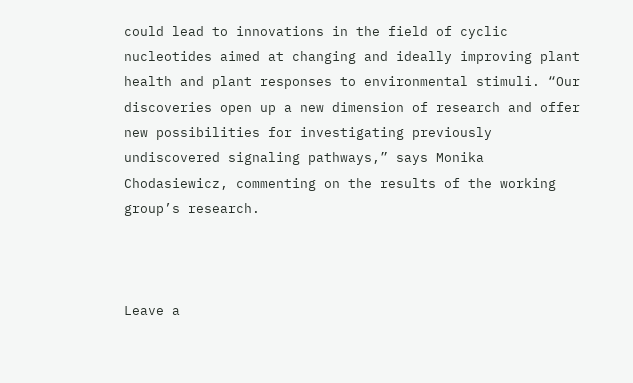could lead to innovations in the field of cyclic nucleotides aimed at changing and ideally improving plant health and plant responses to environmental stimuli. “Our discoveries open up a new dimension of research and offer new possibilities for investigating previously undiscovered signaling pathways,” says Monika Chodasiewicz, commenting on the results of the working group’s research.



Leave a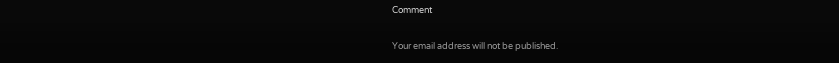Comment

Your email address will not be published.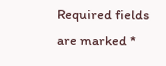Required fields are marked *